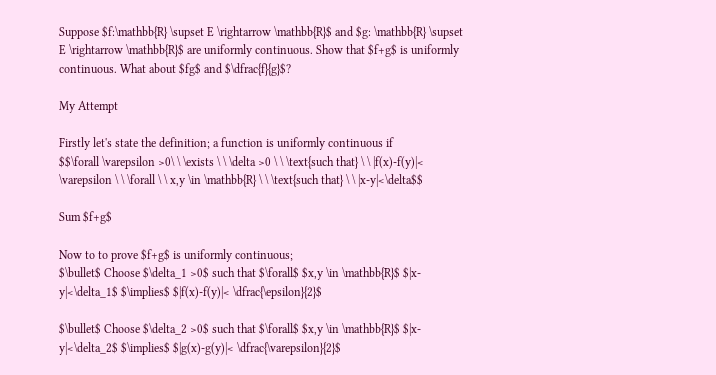Suppose $f:\mathbb{R} \supset E \rightarrow \mathbb{R}$ and $g: \mathbb{R} \supset E \rightarrow \mathbb{R}$ are uniformly continuous. Show that $f+g$ is uniformly continuous. What about $fg$ and $\dfrac{f}{g}$?

My Attempt

Firstly let's state the definition; a function is uniformly continuous if
$$\forall \varepsilon >0\ \ \exists \ \ \delta >0 \ \ \text{such that} \ \ |f(x)-f(y)|< \varepsilon \ \ \forall \ \ x,y \in \mathbb{R} \ \ \text{such that} \ \ |x-y|<\delta$$

Sum $f+g$

Now to to prove $f+g$ is uniformly continuous;
$\bullet$ Choose $\delta_1 >0$ such that $\forall$ $x,y \in \mathbb{R}$ $|x-y|<\delta_1$ $\implies$ $|f(x)-f(y)|< \dfrac{\epsilon}{2}$

$\bullet$ Choose $\delta_2 >0$ such that $\forall$ $x,y \in \mathbb{R}$ $|x-y|<\delta_2$ $\implies$ $|g(x)-g(y)|< \dfrac{\varepsilon}{2}$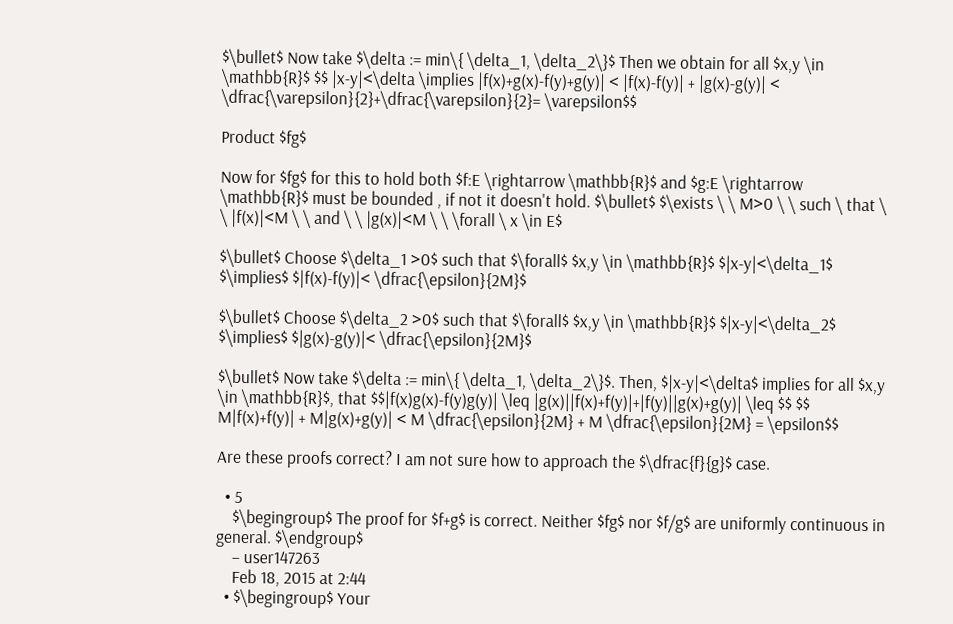$\bullet$ Now take $\delta := min\{ \delta_1, \delta_2\}$ Then we obtain for all $x,y \in \mathbb{R}$ $$ |x-y|<\delta \implies |f(x)+g(x)-f(y)+g(y)| < |f(x)-f(y)| + |g(x)-g(y)| < \dfrac{\varepsilon}{2}+\dfrac{\varepsilon}{2}= \varepsilon$$

Product $fg$

Now for $fg$ for this to hold both $f:E \rightarrow \mathbb{R}$ and $g:E \rightarrow \mathbb{R}$ must be bounded , if not it doesn't hold. $\bullet$ $\exists \ \ M>0 \ \ such \ that \ \ |f(x)|<M \ \ and \ \ |g(x)|<M \ \ \forall \ x \in E$

$\bullet$ Choose $\delta_1 >0$ such that $\forall$ $x,y \in \mathbb{R}$ $|x-y|<\delta_1$ $\implies$ $|f(x)-f(y)|< \dfrac{\epsilon}{2M}$

$\bullet$ Choose $\delta_2 >0$ such that $\forall$ $x,y \in \mathbb{R}$ $|x-y|<\delta_2$ $\implies$ $|g(x)-g(y)|< \dfrac{\epsilon}{2M}$

$\bullet$ Now take $\delta := min\{ \delta_1, \delta_2\}$. Then, $|x-y|<\delta$ implies for all $x,y \in \mathbb{R}$, that $$|f(x)g(x)-f(y)g(y)| \leq |g(x)||f(x)+f(y)|+|f(y)||g(x)+g(y)| \leq $$ $$ M|f(x)+f(y)| + M|g(x)+g(y)| < M \dfrac{\epsilon}{2M} + M \dfrac{\epsilon}{2M} = \epsilon$$

Are these proofs correct? I am not sure how to approach the $\dfrac{f}{g}$ case.

  • 5
    $\begingroup$ The proof for $f+g$ is correct. Neither $fg$ nor $f/g$ are uniformly continuous in general. $\endgroup$
    – user147263
    Feb 18, 2015 at 2:44
  • $\begingroup$ Your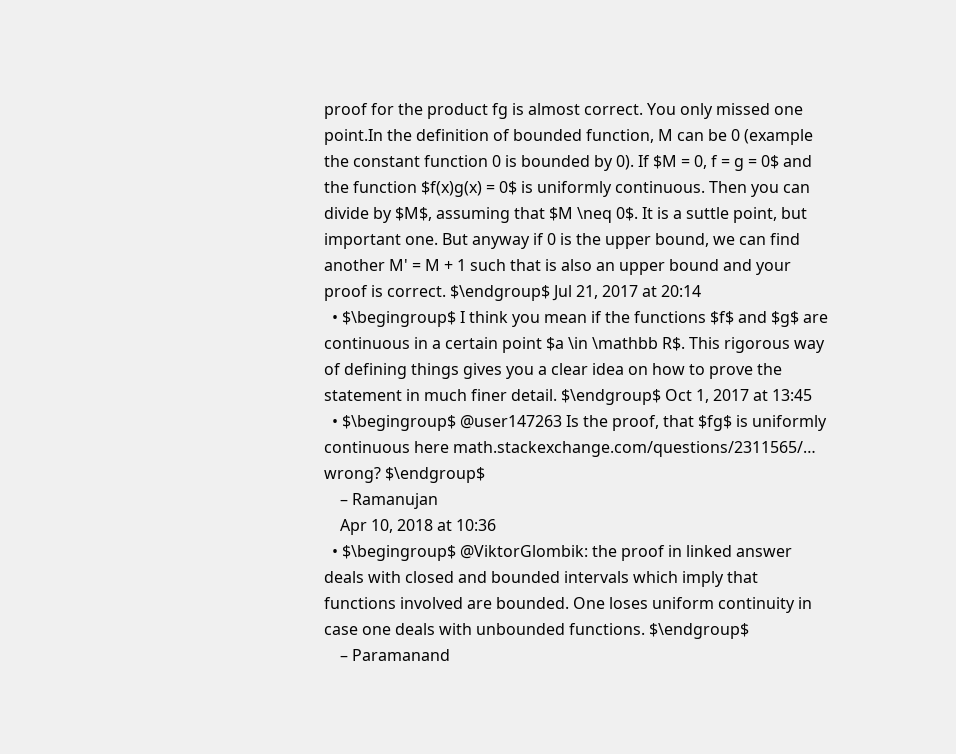proof for the product fg is almost correct. You only missed one point.In the definition of bounded function, M can be 0 (example the constant function 0 is bounded by 0). If $M = 0, f = g = 0$ and the function $f(x)g(x) = 0$ is uniformly continuous. Then you can divide by $M$, assuming that $M \neq 0$. It is a suttle point, but important one. But anyway if 0 is the upper bound, we can find another M' = M + 1 such that is also an upper bound and your proof is correct. $\endgroup$ Jul 21, 2017 at 20:14
  • $\begingroup$ I think you mean if the functions $f$ and $g$ are continuous in a certain point $a \in \mathbb R$. This rigorous way of defining things gives you a clear idea on how to prove the statement in much finer detail. $\endgroup$ Oct 1, 2017 at 13:45
  • $\begingroup$ @user147263 Is the proof, that $fg$ is uniformly continuous here math.stackexchange.com/questions/2311565/… wrong? $\endgroup$
    – Ramanujan
    Apr 10, 2018 at 10:36
  • $\begingroup$ @ViktorGlombik: the proof in linked answer deals with closed and bounded intervals which imply that functions involved are bounded. One loses uniform continuity in case one deals with unbounded functions. $\endgroup$
    – Paramanand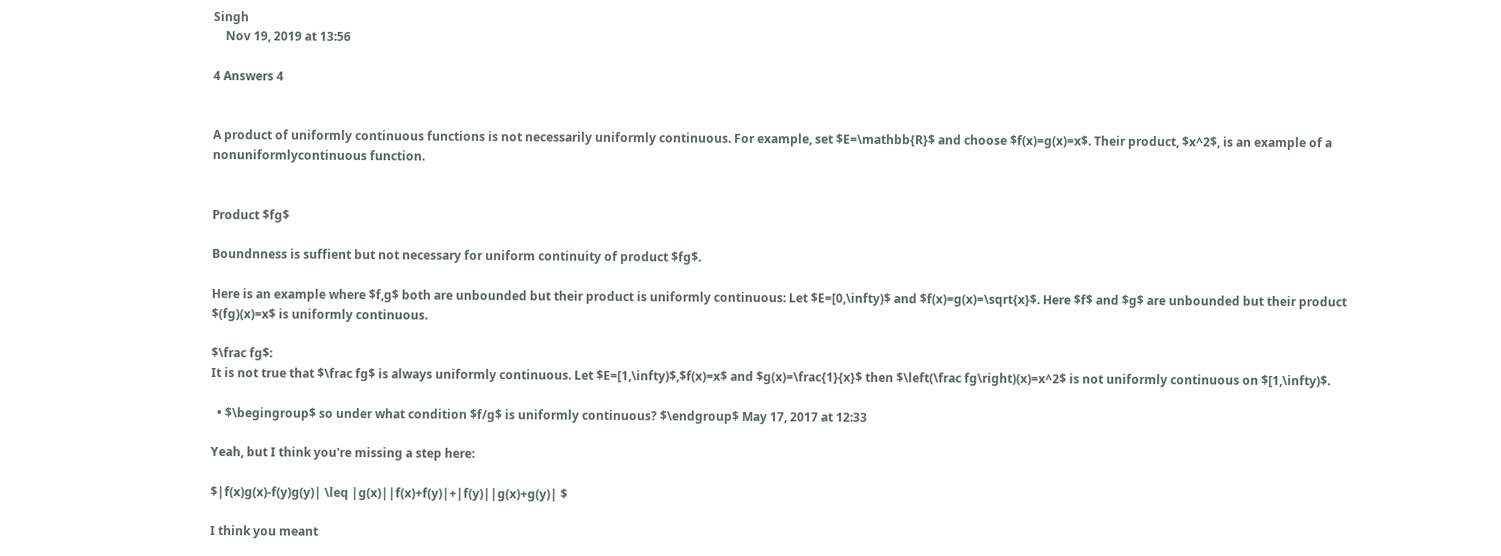Singh
    Nov 19, 2019 at 13:56

4 Answers 4


A product of uniformly continuous functions is not necessarily uniformly continuous. For example, set $E=\mathbb{R}$ and choose $f(x)=g(x)=x$. Their product, $x^2$, is an example of a nonuniformlycontinuous function.


Product $fg$

Boundnness is suffient but not necessary for uniform continuity of product $fg$.

Here is an example where $f,g$ both are unbounded but their product is uniformly continuous: Let $E=[0,\infty)$ and $f(x)=g(x)=\sqrt{x}$. Here $f$ and $g$ are unbounded but their product $(fg)(x)=x$ is uniformly continuous.

$\frac fg$:
It is not true that $\frac fg$ is always uniformly continuous. Let $E=[1,\infty)$,$f(x)=x$ and $g(x)=\frac{1}{x}$ then $\left(\frac fg\right)(x)=x^2$ is not uniformly continuous on $[1,\infty)$.

  • $\begingroup$ so under what condition $f/g$ is uniformly continuous? $\endgroup$ May 17, 2017 at 12:33

Yeah, but I think you're missing a step here:

$|f(x)g(x)-f(y)g(y)| \leq |g(x)||f(x)+f(y)|+|f(y)||g(x)+g(y)| $

I think you meant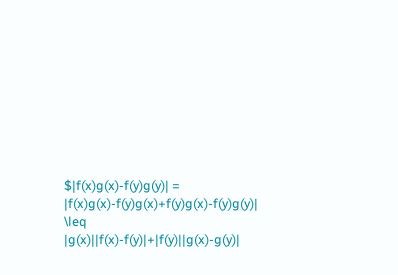$|f(x)g(x)-f(y)g(y)| = |f(x)g(x)-f(y)g(x)+f(y)g(x)-f(y)g(y)| \leq |g(x)||f(x)-f(y)|+|f(y)||g(x)-g(y)|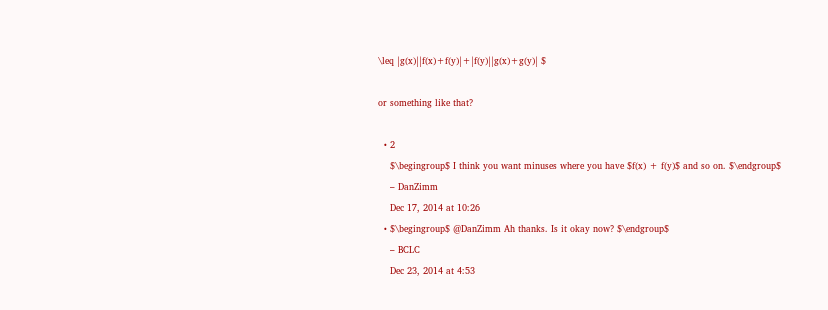\leq |g(x)||f(x)+f(y)|+|f(y)||g(x)+g(y)| $

or something like that?

  • 2
    $\begingroup$ I think you want minuses where you have $f(x) + f(y)$ and so on. $\endgroup$
    – DanZimm
    Dec 17, 2014 at 10:26
  • $\begingroup$ @DanZimm Ah thanks. Is it okay now? $\endgroup$
    – BCLC
    Dec 23, 2014 at 4:53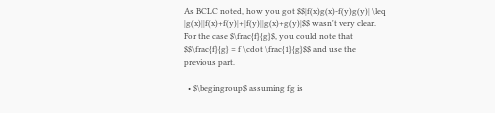As BCLC noted, how you got $$|f(x)g(x)-f(y)g(y)| \leq |g(x)||f(x)+f(y)|+|f(y)||g(x)+g(y)|$$ wasn't very clear. For the case $\frac{f}{g}$, you could note that $$\frac{f}{g} = f \cdot \frac{1}{g}$$ and use the previous part.

  • $\begingroup$ assuming fg is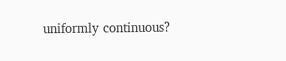uniformly continuous?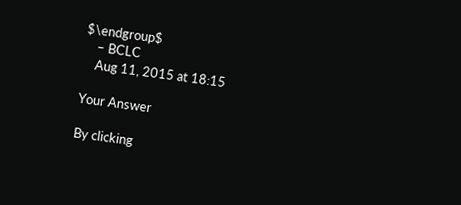$\endgroup$
    – BCLC
    Aug 11, 2015 at 18:15

Your Answer

By clicking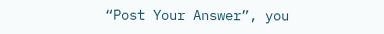“Post Your Answer”, you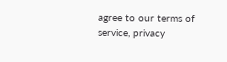agree to our terms of service, privacy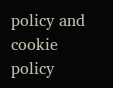policy and cookie policy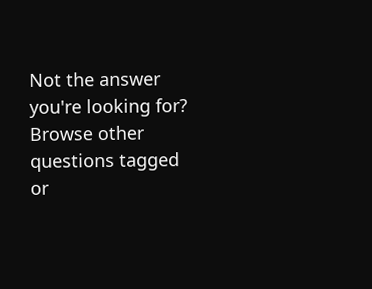Not the answer you're looking for? Browse other questions tagged or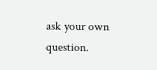ask your own question.